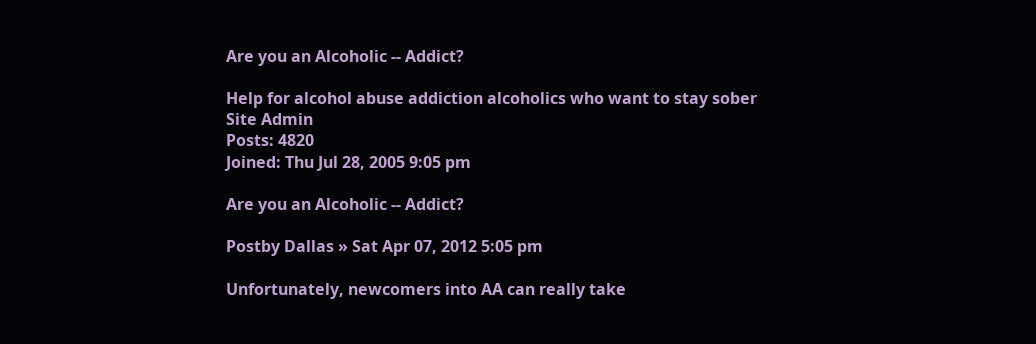Are you an Alcoholic -- Addict?

Help for alcohol abuse addiction alcoholics who want to stay sober
Site Admin
Posts: 4820
Joined: Thu Jul 28, 2005 9:05 pm

Are you an Alcoholic -- Addict?

Postby Dallas » Sat Apr 07, 2012 5:05 pm

Unfortunately, newcomers into AA can really take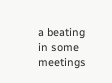a beating in some meetings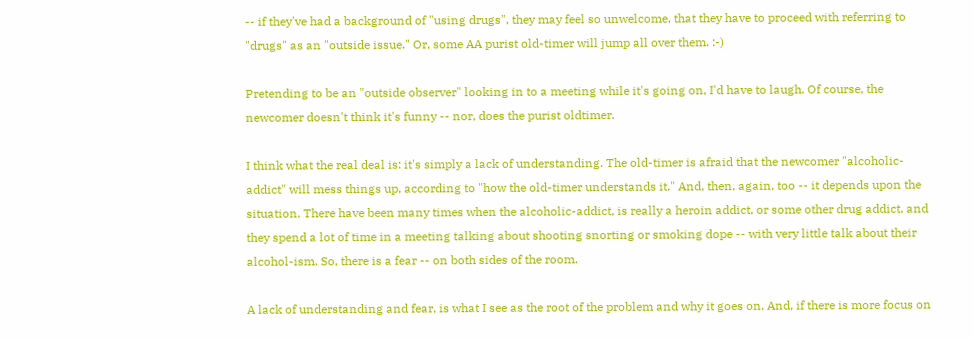-- if they've had a background of "using drugs", they may feel so unwelcome, that they have to proceed with referring to "drugs" as an "outside issue." Or, some AA purist old-timer will jump all over them. :-)

Pretending to be an "outside observer" looking in to a meeting while it's going on, I'd have to laugh. Of course, the newcomer doesn't think it's funny -- nor, does the purist oldtimer.

I think what the real deal is: it's simply a lack of understanding. The old-timer is afraid that the newcomer "alcoholic-addict" will mess things up, according to "how the old-timer understands it." And, then, again, too -- it depends upon the situation. There have been many times when the alcoholic-addict, is really a heroin addict, or some other drug addict, and they spend a lot of time in a meeting talking about shooting snorting or smoking dope -- with very little talk about their alcohol-ism. So, there is a fear -- on both sides of the room.

A lack of understanding and fear, is what I see as the root of the problem and why it goes on. And, if there is more focus on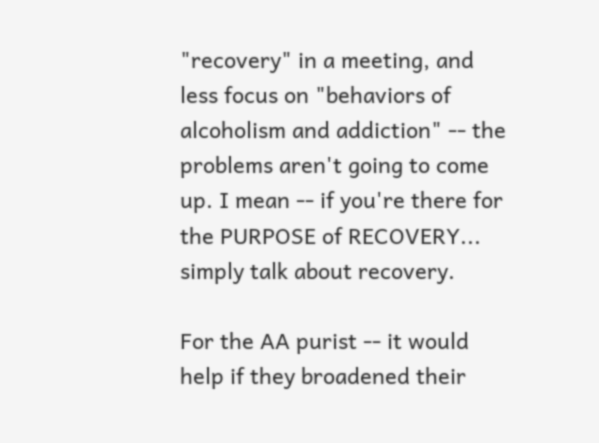"recovery" in a meeting, and less focus on "behaviors of alcoholism and addiction" -- the problems aren't going to come up. I mean -- if you're there for the PURPOSE of RECOVERY... simply talk about recovery.

For the AA purist -- it would help if they broadened their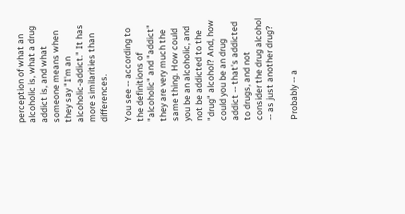perception of what an alcoholic is, what a drug addict is, and what someone means when they say "I'm an alcoholic-addict." It has more similarities than differences.

You see -- according to the definitions of "alcoholic" and "addict" they are very much the same thing. How could you be an alcoholic, and not be addicted to the "drug" alcohol? And, how could you be an drug addict -- that's addicted to drugs, and not consider the drug alcohol -- as just another drug?

Probably -- a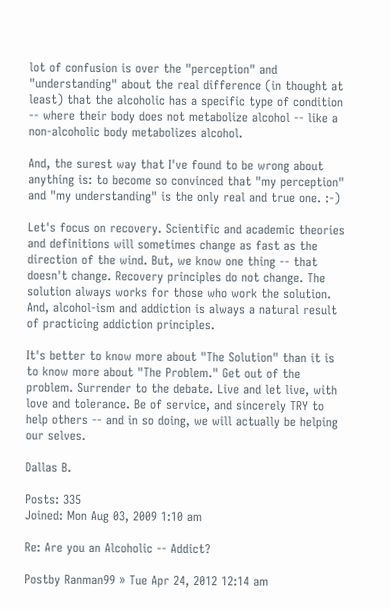lot of confusion is over the "perception" and "understanding" about the real difference (in thought at least) that the alcoholic has a specific type of condition -- where their body does not metabolize alcohol -- like a non-alcoholic body metabolizes alcohol.

And, the surest way that I've found to be wrong about anything is: to become so convinced that "my perception" and "my understanding" is the only real and true one. :-)

Let's focus on recovery. Scientific and academic theories and definitions will sometimes change as fast as the direction of the wind. But, we know one thing -- that doesn't change. Recovery principles do not change. The solution always works for those who work the solution. And, alcohol-ism and addiction is always a natural result of practicing addiction principles.

It's better to know more about "The Solution" than it is to know more about "The Problem." Get out of the problem. Surrender to the debate. Live and let live, with love and tolerance. Be of service, and sincerely TRY to help others -- and in so doing, we will actually be helping our selves.

Dallas B.

Posts: 335
Joined: Mon Aug 03, 2009 1:10 am

Re: Are you an Alcoholic -- Addict?

Postby Ranman99 » Tue Apr 24, 2012 12:14 am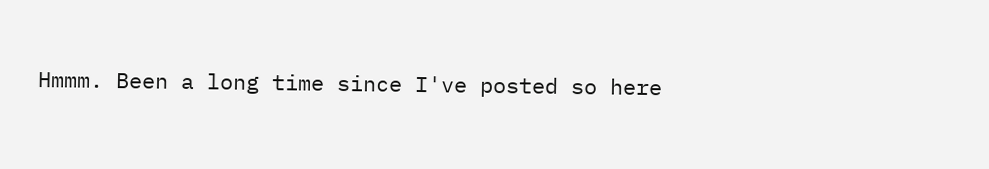Hmmm. Been a long time since I've posted so here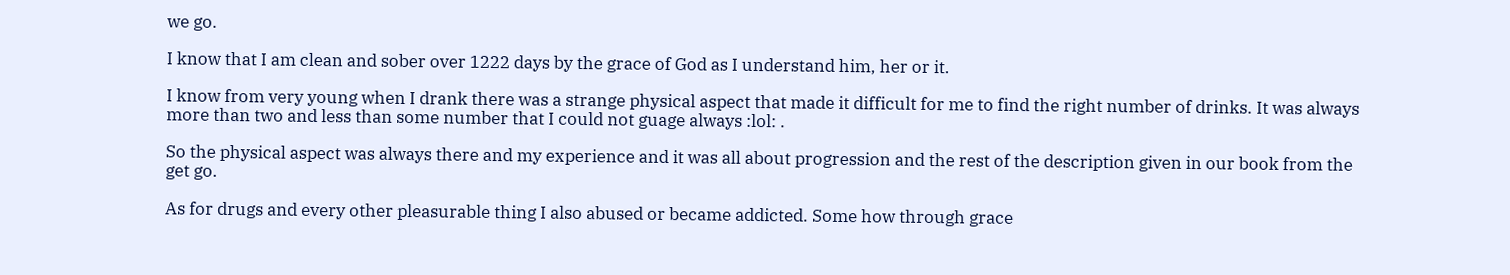we go.

I know that I am clean and sober over 1222 days by the grace of God as I understand him, her or it.

I know from very young when I drank there was a strange physical aspect that made it difficult for me to find the right number of drinks. It was always more than two and less than some number that I could not guage always :lol: .

So the physical aspect was always there and my experience and it was all about progression and the rest of the description given in our book from the get go.

As for drugs and every other pleasurable thing I also abused or became addicted. Some how through grace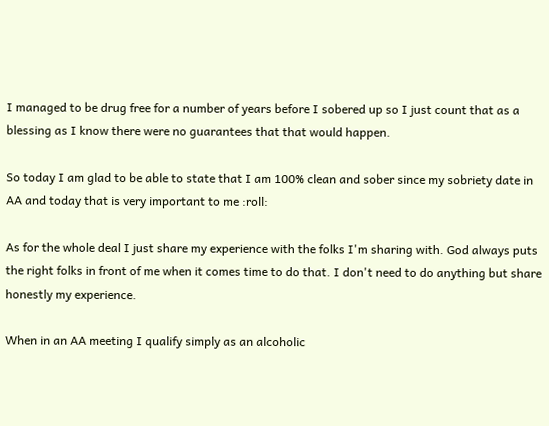I managed to be drug free for a number of years before I sobered up so I just count that as a blessing as I know there were no guarantees that that would happen.

So today I am glad to be able to state that I am 100% clean and sober since my sobriety date in AA and today that is very important to me :roll:

As for the whole deal I just share my experience with the folks I'm sharing with. God always puts the right folks in front of me when it comes time to do that. I don't need to do anything but share honestly my experience.

When in an AA meeting I qualify simply as an alcoholic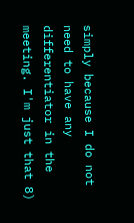simply because I do not need to have any differentiator in the meeting. I'm just that 8)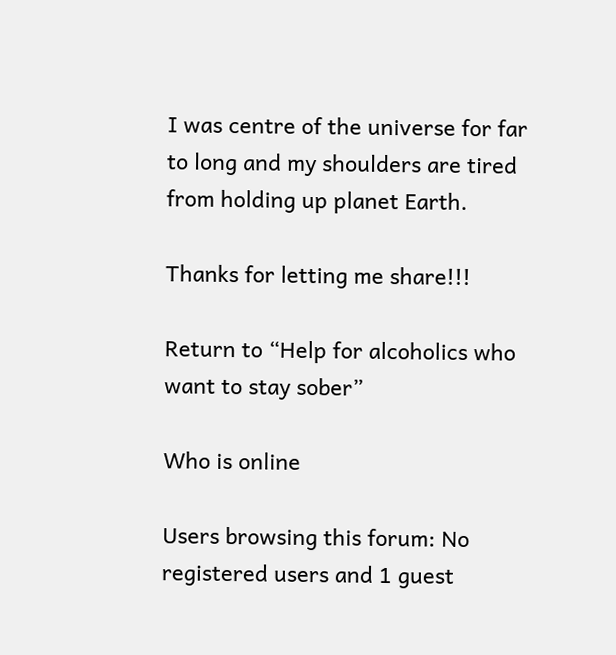I was centre of the universe for far to long and my shoulders are tired from holding up planet Earth.

Thanks for letting me share!!!

Return to “Help for alcoholics who want to stay sober”

Who is online

Users browsing this forum: No registered users and 1 guest